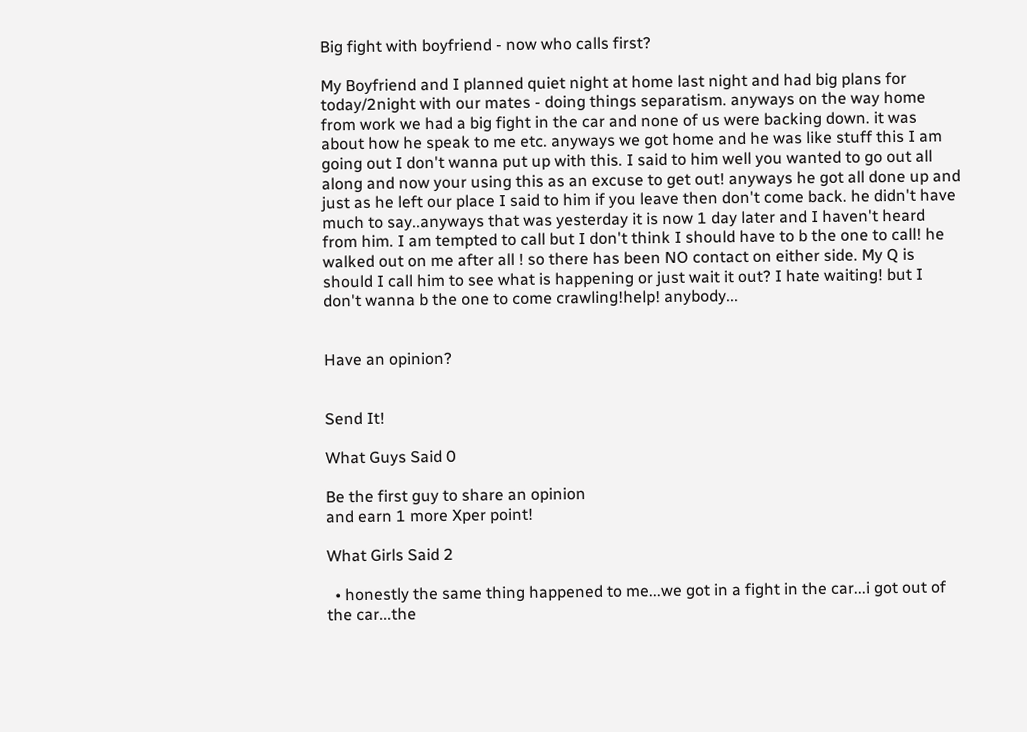Big fight with boyfriend - now who calls first?

My Boyfriend and I planned quiet night at home last night and had big plans for today/2night with our mates - doing things separatism. anyways on the way home from work we had a big fight in the car and none of us were backing down. it was about how he speak to me etc. anyways we got home and he was like stuff this I am going out I don't wanna put up with this. I said to him well you wanted to go out all along and now your using this as an excuse to get out! anyways he got all done up and just as he left our place I said to him if you leave then don't come back. he didn't have much to say..anyways that was yesterday it is now 1 day later and I haven't heard from him. I am tempted to call but I don't think I should have to b the one to call! he walked out on me after all ! so there has been NO contact on either side. My Q is should I call him to see what is happening or just wait it out? I hate waiting! but I don't wanna b the one to come crawling!help! anybody...


Have an opinion?


Send It!

What Guys Said 0

Be the first guy to share an opinion
and earn 1 more Xper point!

What Girls Said 2

  • honestly the same thing happened to me...we got in a fight in the car...i got out of the car...the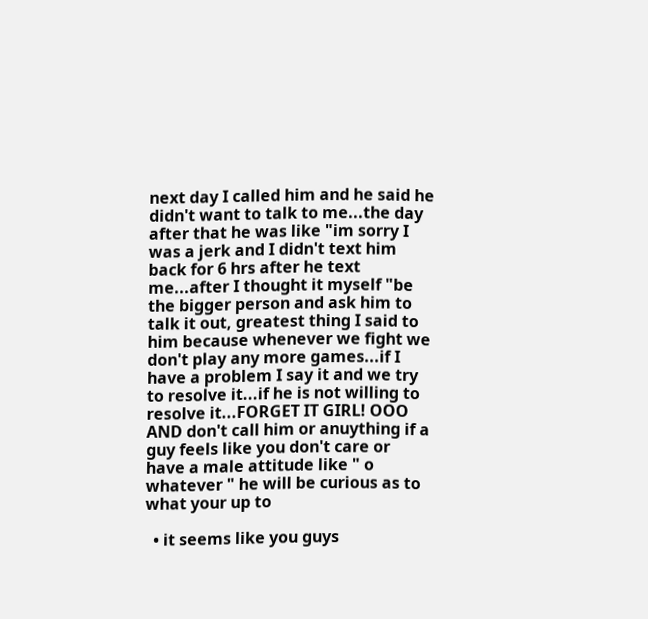next day I called him and he said he didn't want to talk to me...the day after that he was like "im sorry I was a jerk and I didn't text him back for 6 hrs after he text me...after I thought it myself "be the bigger person and ask him to talk it out, greatest thing I said to him because whenever we fight we don't play any more games...if I have a problem I say it and we try to resolve it...if he is not willing to resolve it...FORGET IT GIRL! OOO AND don't call him or anuything if a guy feels like you don't care or have a male attitude like " o whatever " he will be curious as to what your up to

  • it seems like you guys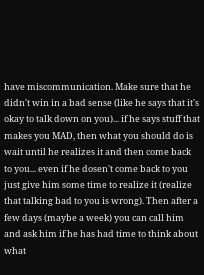have miscommunication. Make sure that he didn't win in a bad sense (like he says that it's okay to talk down on you)... if he says stuff that makes you MAD, then what you should do is wait until he realizes it and then come back to you... even if he dosen't come back to you just give him some time to realize it (realize that talking bad to you is wrong). Then after a few days (maybe a week) you can call him and ask him if he has had time to think about what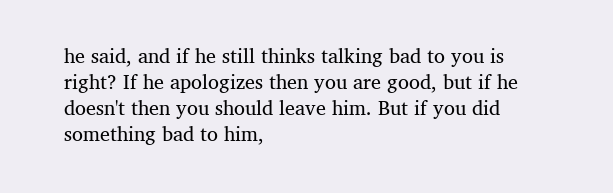he said, and if he still thinks talking bad to you is right? If he apologizes then you are good, but if he doesn't then you should leave him. But if you did something bad to him,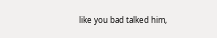like you bad talked him,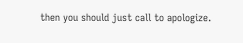then you should just call to apologize.